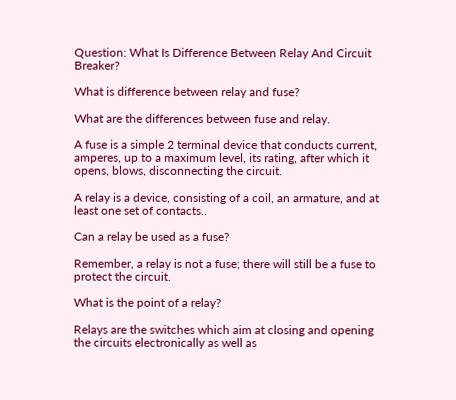Question: What Is Difference Between Relay And Circuit Breaker?

What is difference between relay and fuse?

What are the differences between fuse and relay.

A fuse is a simple 2 terminal device that conducts current, amperes, up to a maximum level, its rating, after which it opens, blows, disconnecting the circuit.

A relay is a device, consisting of a coil, an armature, and at least one set of contacts..

Can a relay be used as a fuse?

Remember, a relay is not a fuse; there will still be a fuse to protect the circuit.

What is the point of a relay?

Relays are the switches which aim at closing and opening the circuits electronically as well as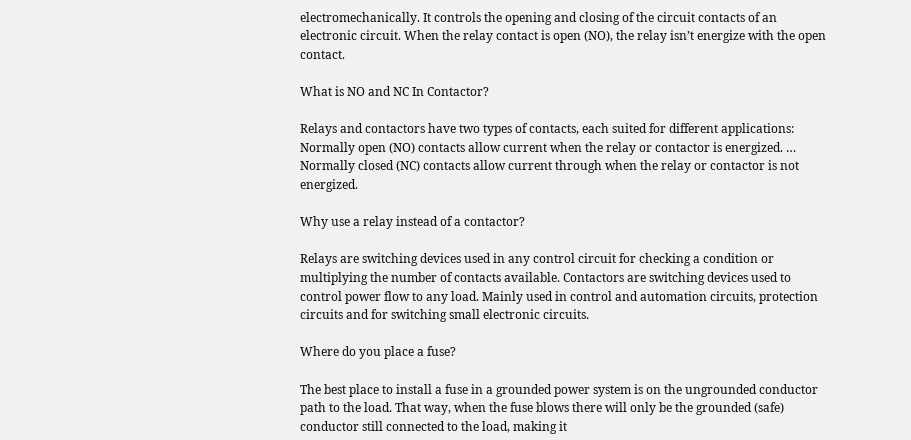electromechanically. It controls the opening and closing of the circuit contacts of an electronic circuit. When the relay contact is open (NO), the relay isn’t energize with the open contact.

What is NO and NC In Contactor?

Relays and contactors have two types of contacts, each suited for different applications: Normally open (NO) contacts allow current when the relay or contactor is energized. … Normally closed (NC) contacts allow current through when the relay or contactor is not energized.

Why use a relay instead of a contactor?

Relays are switching devices used in any control circuit for checking a condition or multiplying the number of contacts available. Contactors are switching devices used to control power flow to any load. Mainly used in control and automation circuits, protection circuits and for switching small electronic circuits.

Where do you place a fuse?

The best place to install a fuse in a grounded power system is on the ungrounded conductor path to the load. That way, when the fuse blows there will only be the grounded (safe) conductor still connected to the load, making it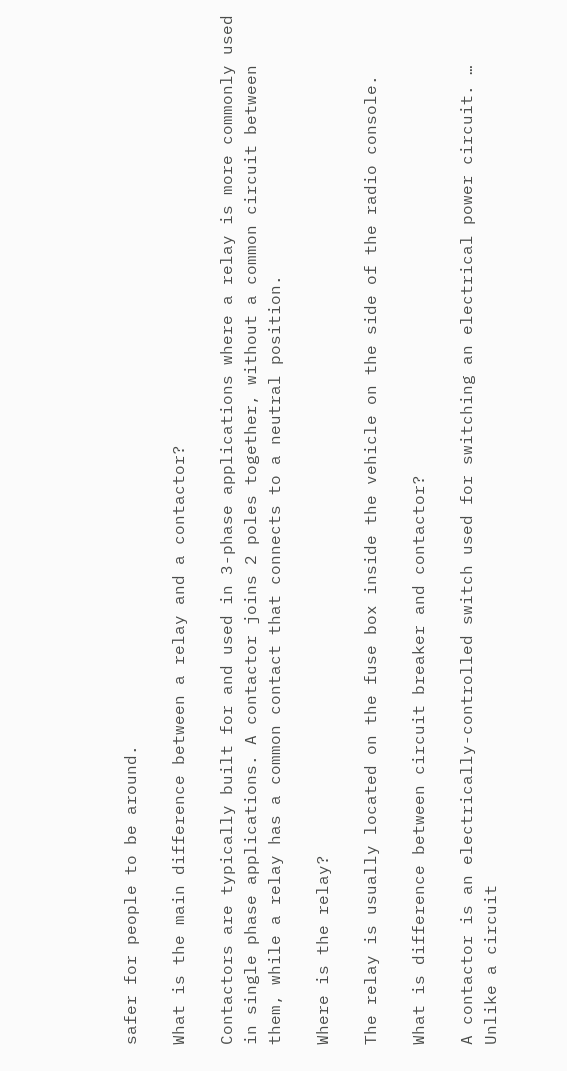safer for people to be around.

What is the main difference between a relay and a contactor?

Contactors are typically built for and used in 3-phase applications where a relay is more commonly used in single phase applications. A contactor joins 2 poles together, without a common circuit between them, while a relay has a common contact that connects to a neutral position.

Where is the relay?

The relay is usually located on the fuse box inside the vehicle on the side of the radio console.

What is difference between circuit breaker and contactor?

A contactor is an electrically-controlled switch used for switching an electrical power circuit. … Unlike a circuit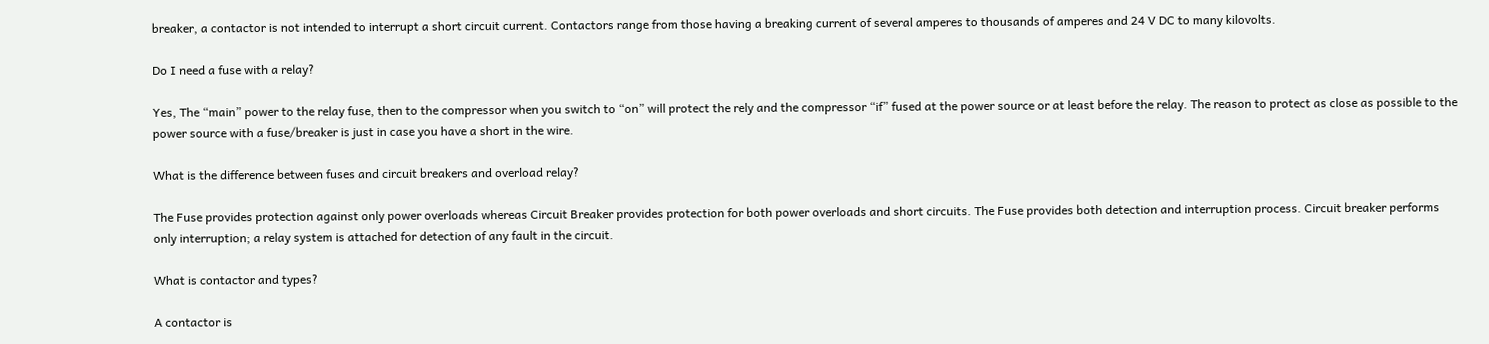breaker, a contactor is not intended to interrupt a short circuit current. Contactors range from those having a breaking current of several amperes to thousands of amperes and 24 V DC to many kilovolts.

Do I need a fuse with a relay?

Yes, The “main” power to the relay fuse, then to the compressor when you switch to “on” will protect the rely and the compressor “if” fused at the power source or at least before the relay. The reason to protect as close as possible to the power source with a fuse/breaker is just in case you have a short in the wire.

What is the difference between fuses and circuit breakers and overload relay?

The Fuse provides protection against only power overloads whereas Circuit Breaker provides protection for both power overloads and short circuits. The Fuse provides both detection and interruption process. Circuit breaker performs only interruption; a relay system is attached for detection of any fault in the circuit.

What is contactor and types?

A contactor is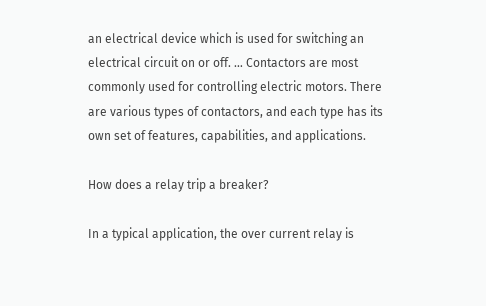an electrical device which is used for switching an electrical circuit on or off. … Contactors are most commonly used for controlling electric motors. There are various types of contactors, and each type has its own set of features, capabilities, and applications.

How does a relay trip a breaker?

In a typical application, the over current relay is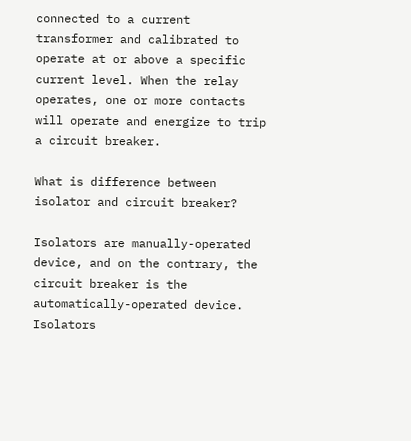connected to a current transformer and calibrated to operate at or above a specific current level. When the relay operates, one or more contacts will operate and energize to trip a circuit breaker.

What is difference between isolator and circuit breaker?

Isolators are manually-operated device, and on the contrary, the circuit breaker is the automatically-operated device. Isolators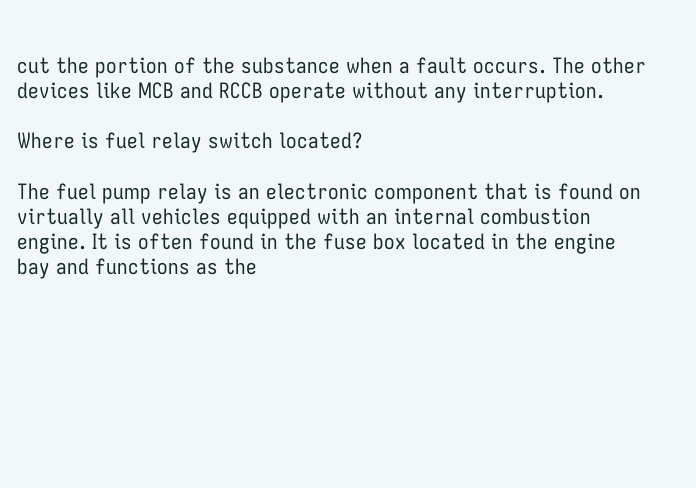cut the portion of the substance when a fault occurs. The other devices like MCB and RCCB operate without any interruption.

Where is fuel relay switch located?

The fuel pump relay is an electronic component that is found on virtually all vehicles equipped with an internal combustion engine. It is often found in the fuse box located in the engine bay and functions as the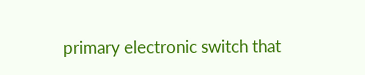primary electronic switch that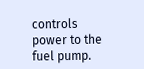controls power to the fuel pump.